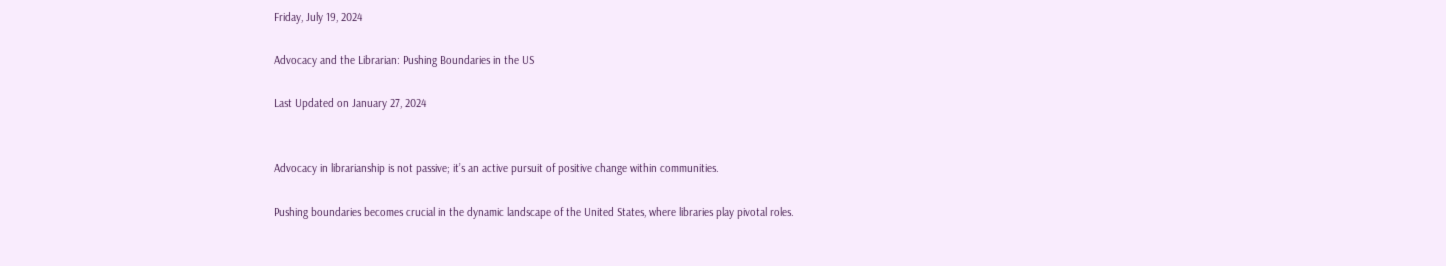Friday, July 19, 2024

Advocacy and the Librarian: Pushing Boundaries in the US

Last Updated on January 27, 2024


Advocacy in librarianship is not passive; it’s an active pursuit of positive change within communities.

Pushing boundaries becomes crucial in the dynamic landscape of the United States, where libraries play pivotal roles.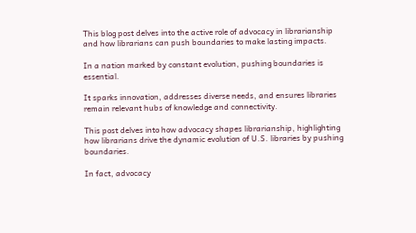This blog post delves into the active role of advocacy in librarianship and how librarians can push boundaries to make lasting impacts.

In a nation marked by constant evolution, pushing boundaries is essential.

It sparks innovation, addresses diverse needs, and ensures libraries remain relevant hubs of knowledge and connectivity.

This post delves into how advocacy shapes librarianship, highlighting how librarians drive the dynamic evolution of U.S. libraries by pushing boundaries.

In fact, advocacy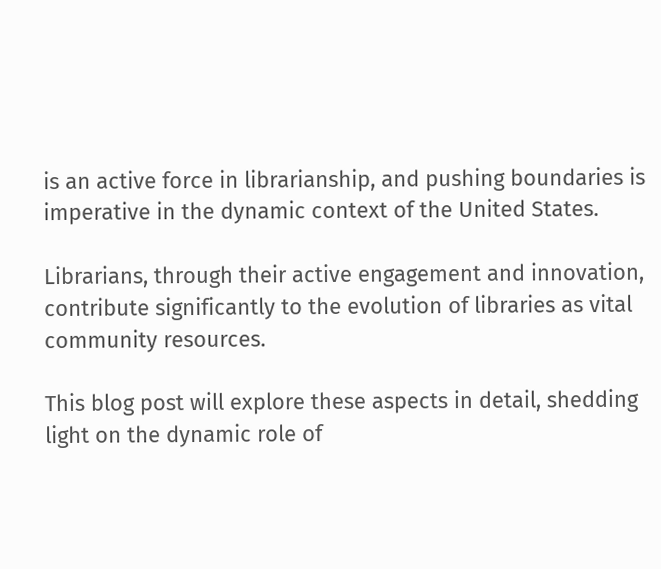is an active force in librarianship, and pushing boundaries is imperative in the dynamic context of the United States.

Librarians, through their active engagement and innovation, contribute significantly to the evolution of libraries as vital community resources.

This blog post will explore these aspects in detail, shedding light on the dynamic role of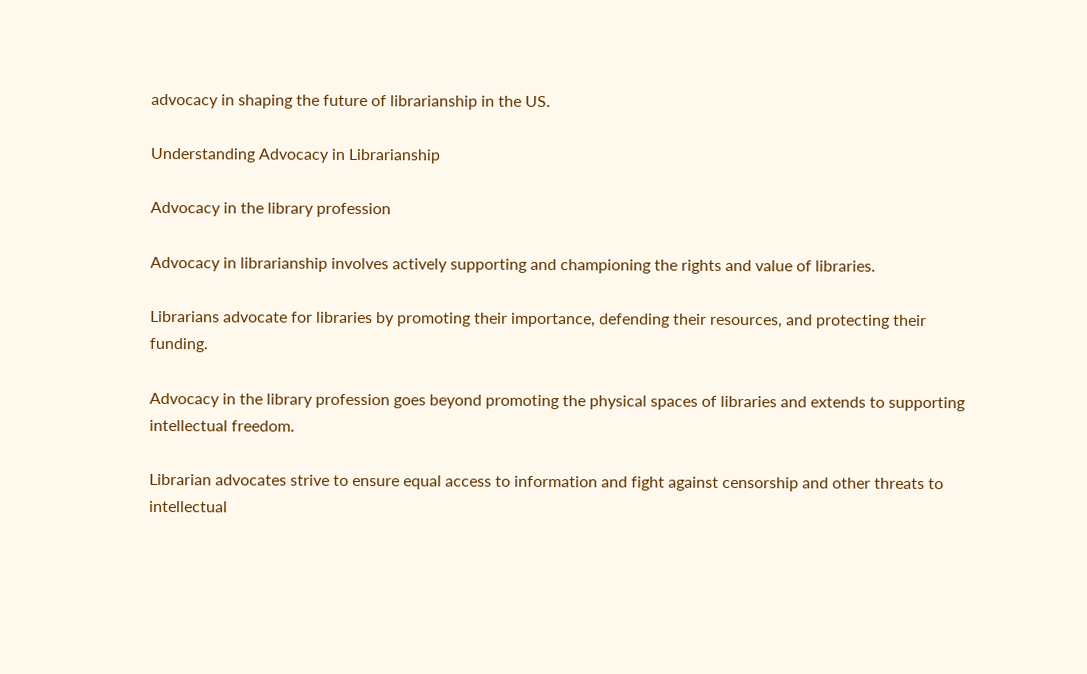advocacy in shaping the future of librarianship in the US.

Understanding Advocacy in Librarianship

Advocacy in the library profession

Advocacy in librarianship involves actively supporting and championing the rights and value of libraries.

Librarians advocate for libraries by promoting their importance, defending their resources, and protecting their funding.

Advocacy in the library profession goes beyond promoting the physical spaces of libraries and extends to supporting intellectual freedom.

Librarian advocates strive to ensure equal access to information and fight against censorship and other threats to intellectual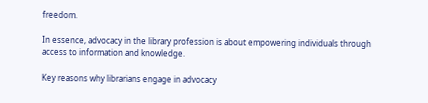freedom.

In essence, advocacy in the library profession is about empowering individuals through access to information and knowledge.

Key reasons why librarians engage in advocacy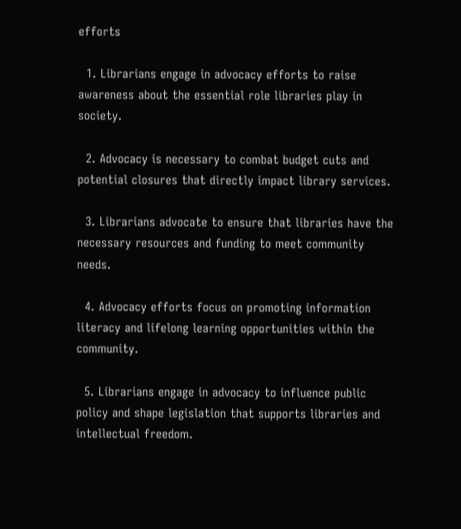efforts

  1. Librarians engage in advocacy efforts to raise awareness about the essential role libraries play in society.

  2. Advocacy is necessary to combat budget cuts and potential closures that directly impact library services.

  3. Librarians advocate to ensure that libraries have the necessary resources and funding to meet community needs.

  4. Advocacy efforts focus on promoting information literacy and lifelong learning opportunities within the community.

  5. Librarians engage in advocacy to influence public policy and shape legislation that supports libraries and intellectual freedom.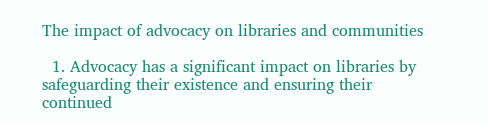The impact of advocacy on libraries and communities

  1. Advocacy has a significant impact on libraries by safeguarding their existence and ensuring their continued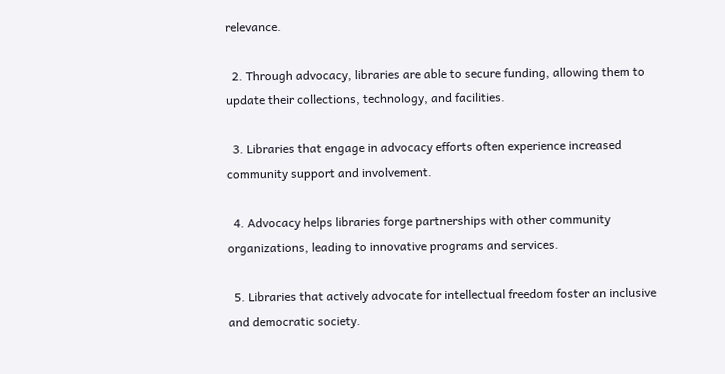relevance.

  2. Through advocacy, libraries are able to secure funding, allowing them to update their collections, technology, and facilities.

  3. Libraries that engage in advocacy efforts often experience increased community support and involvement.

  4. Advocacy helps libraries forge partnerships with other community organizations, leading to innovative programs and services.

  5. Libraries that actively advocate for intellectual freedom foster an inclusive and democratic society.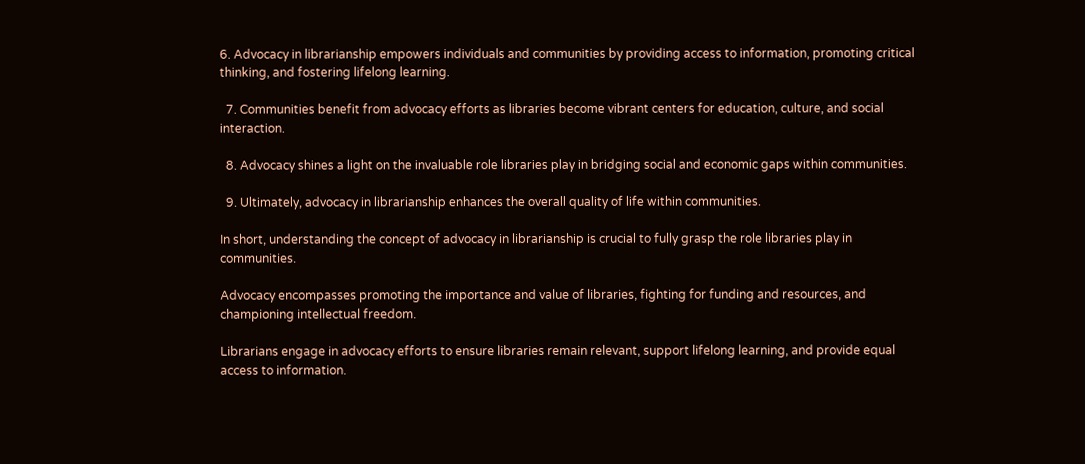6. Advocacy in librarianship empowers individuals and communities by providing access to information, promoting critical thinking, and fostering lifelong learning.

  7. Communities benefit from advocacy efforts as libraries become vibrant centers for education, culture, and social interaction.

  8. Advocacy shines a light on the invaluable role libraries play in bridging social and economic gaps within communities.

  9. Ultimately, advocacy in librarianship enhances the overall quality of life within communities.

In short, understanding the concept of advocacy in librarianship is crucial to fully grasp the role libraries play in communities.

Advocacy encompasses promoting the importance and value of libraries, fighting for funding and resources, and championing intellectual freedom.

Librarians engage in advocacy efforts to ensure libraries remain relevant, support lifelong learning, and provide equal access to information.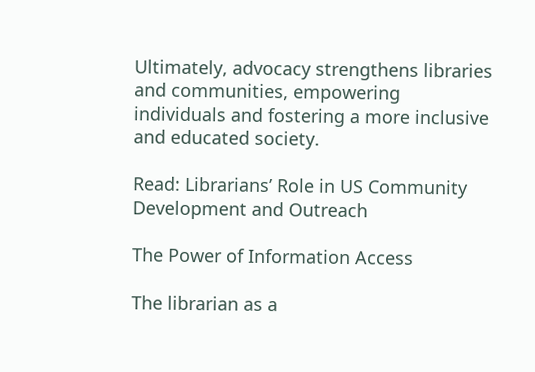Ultimately, advocacy strengthens libraries and communities, empowering individuals and fostering a more inclusive and educated society.

Read: Librarians’ Role in US Community Development and Outreach

The Power of Information Access

The librarian as a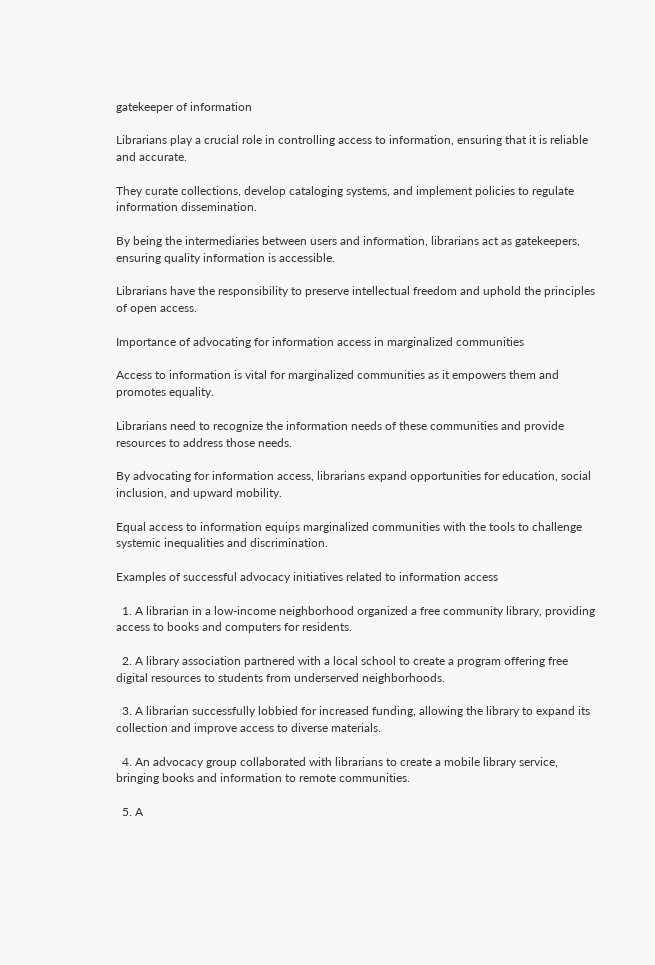gatekeeper of information

Librarians play a crucial role in controlling access to information, ensuring that it is reliable and accurate.

They curate collections, develop cataloging systems, and implement policies to regulate information dissemination.

By being the intermediaries between users and information, librarians act as gatekeepers, ensuring quality information is accessible.

Librarians have the responsibility to preserve intellectual freedom and uphold the principles of open access.

Importance of advocating for information access in marginalized communities

Access to information is vital for marginalized communities as it empowers them and promotes equality.

Librarians need to recognize the information needs of these communities and provide resources to address those needs.

By advocating for information access, librarians expand opportunities for education, social inclusion, and upward mobility.

Equal access to information equips marginalized communities with the tools to challenge systemic inequalities and discrimination.

Examples of successful advocacy initiatives related to information access

  1. A librarian in a low-income neighborhood organized a free community library, providing access to books and computers for residents.

  2. A library association partnered with a local school to create a program offering free digital resources to students from underserved neighborhoods.

  3. A librarian successfully lobbied for increased funding, allowing the library to expand its collection and improve access to diverse materials.

  4. An advocacy group collaborated with librarians to create a mobile library service, bringing books and information to remote communities.

  5. A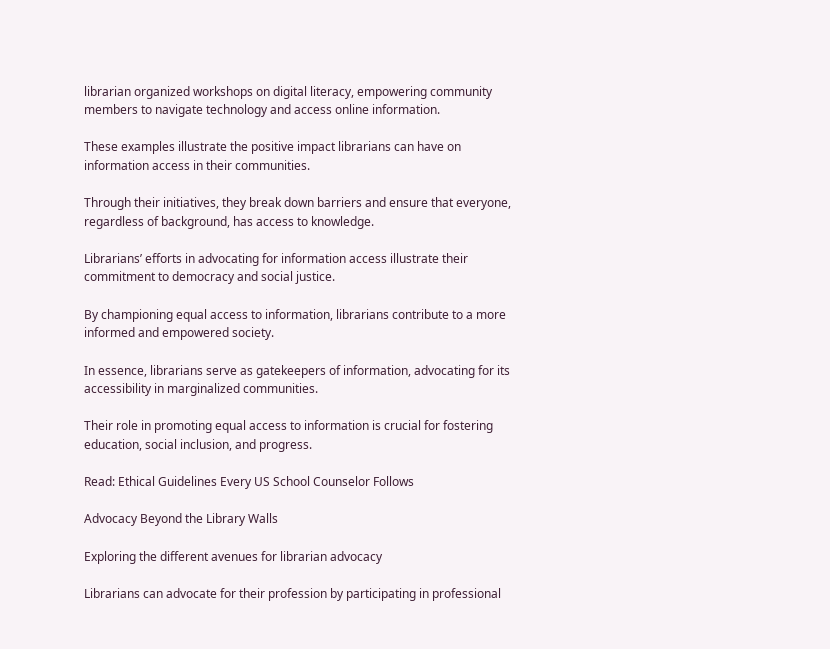librarian organized workshops on digital literacy, empowering community members to navigate technology and access online information.

These examples illustrate the positive impact librarians can have on information access in their communities.

Through their initiatives, they break down barriers and ensure that everyone, regardless of background, has access to knowledge.

Librarians’ efforts in advocating for information access illustrate their commitment to democracy and social justice.

By championing equal access to information, librarians contribute to a more informed and empowered society.

In essence, librarians serve as gatekeepers of information, advocating for its accessibility in marginalized communities.

Their role in promoting equal access to information is crucial for fostering education, social inclusion, and progress.

Read: Ethical Guidelines Every US School Counselor Follows

Advocacy Beyond the Library Walls

Exploring the different avenues for librarian advocacy

Librarians can advocate for their profession by participating in professional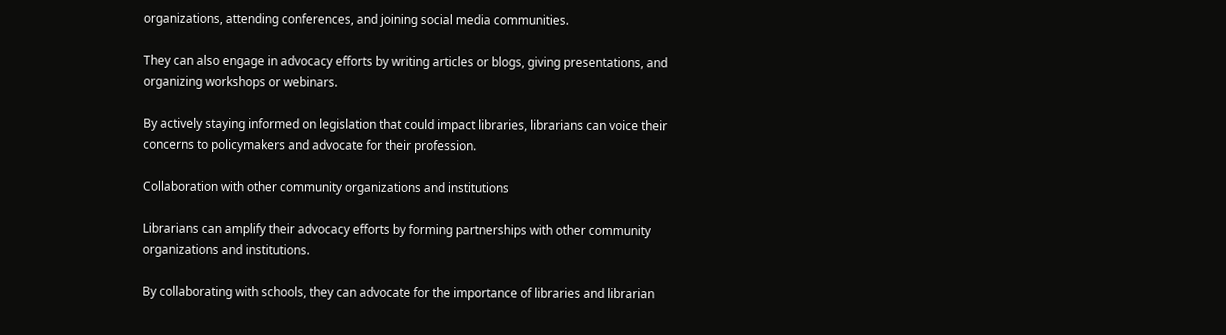organizations, attending conferences, and joining social media communities.

They can also engage in advocacy efforts by writing articles or blogs, giving presentations, and organizing workshops or webinars.

By actively staying informed on legislation that could impact libraries, librarians can voice their concerns to policymakers and advocate for their profession.

Collaboration with other community organizations and institutions

Librarians can amplify their advocacy efforts by forming partnerships with other community organizations and institutions.

By collaborating with schools, they can advocate for the importance of libraries and librarian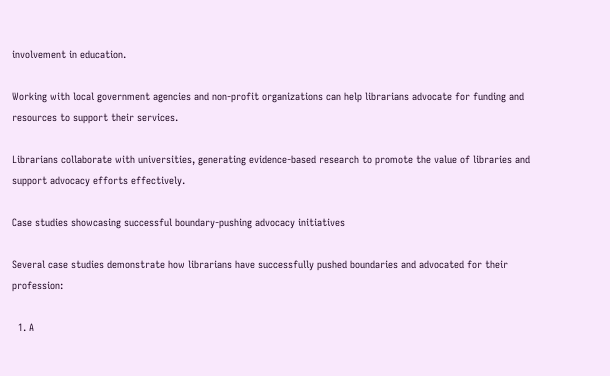involvement in education.

Working with local government agencies and non-profit organizations can help librarians advocate for funding and resources to support their services.

Librarians collaborate with universities, generating evidence-based research to promote the value of libraries and support advocacy efforts effectively.

Case studies showcasing successful boundary-pushing advocacy initiatives

Several case studies demonstrate how librarians have successfully pushed boundaries and advocated for their profession:

  1. A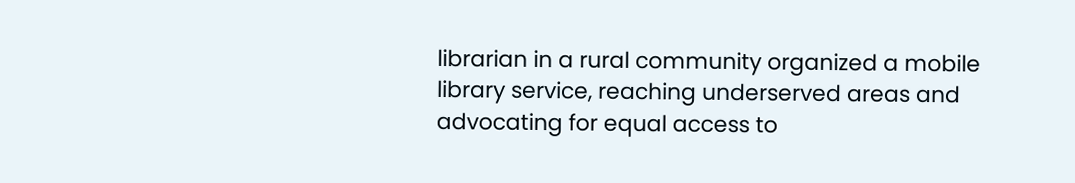librarian in a rural community organized a mobile library service, reaching underserved areas and advocating for equal access to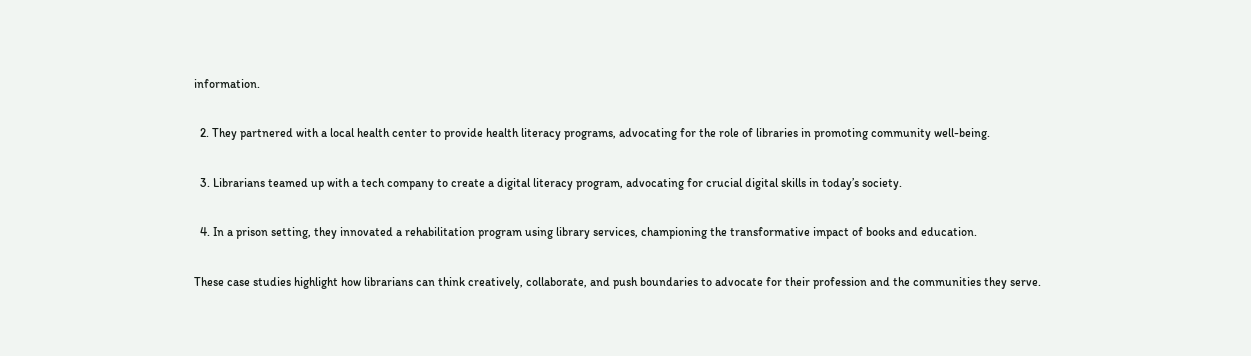information.

  2. They partnered with a local health center to provide health literacy programs, advocating for the role of libraries in promoting community well-being.

  3. Librarians teamed up with a tech company to create a digital literacy program, advocating for crucial digital skills in today’s society.

  4. In a prison setting, they innovated a rehabilitation program using library services, championing the transformative impact of books and education.

These case studies highlight how librarians can think creatively, collaborate, and push boundaries to advocate for their profession and the communities they serve.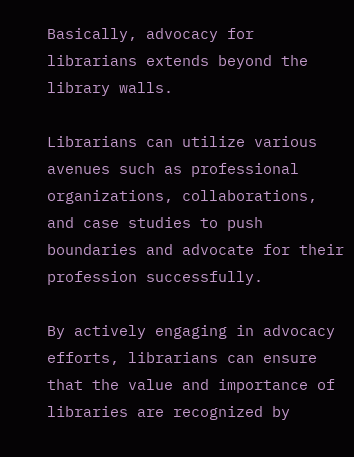Basically, advocacy for librarians extends beyond the library walls.

Librarians can utilize various avenues such as professional organizations, collaborations, and case studies to push boundaries and advocate for their profession successfully.

By actively engaging in advocacy efforts, librarians can ensure that the value and importance of libraries are recognized by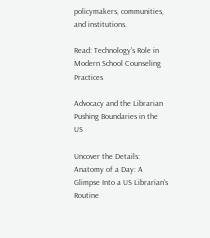policymakers, communities, and institutions.

Read: Technology’s Role in Modern School Counseling Practices

Advocacy and the Librarian Pushing Boundaries in the US

Uncover the Details: Anatomy of a Day: A Glimpse Into a US Librarian’s Routine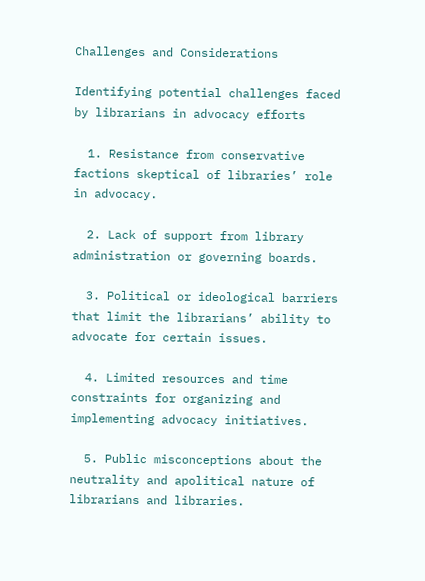Challenges and Considerations

Identifying potential challenges faced by librarians in advocacy efforts

  1. Resistance from conservative factions skeptical of libraries’ role in advocacy.

  2. Lack of support from library administration or governing boards.

  3. Political or ideological barriers that limit the librarians’ ability to advocate for certain issues.

  4. Limited resources and time constraints for organizing and implementing advocacy initiatives.

  5. Public misconceptions about the neutrality and apolitical nature of librarians and libraries.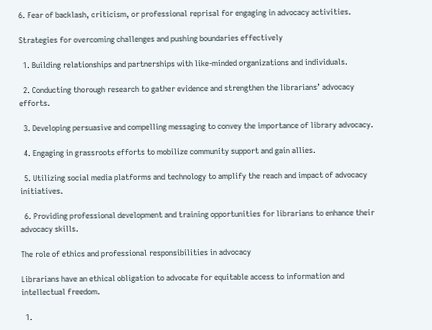6. Fear of backlash, criticism, or professional reprisal for engaging in advocacy activities.

Strategies for overcoming challenges and pushing boundaries effectively

  1. Building relationships and partnerships with like-minded organizations and individuals.

  2. Conducting thorough research to gather evidence and strengthen the librarians’ advocacy efforts.

  3. Developing persuasive and compelling messaging to convey the importance of library advocacy.

  4. Engaging in grassroots efforts to mobilize community support and gain allies.

  5. Utilizing social media platforms and technology to amplify the reach and impact of advocacy initiatives.

  6. Providing professional development and training opportunities for librarians to enhance their advocacy skills.

The role of ethics and professional responsibilities in advocacy

Librarians have an ethical obligation to advocate for equitable access to information and intellectual freedom.

  1.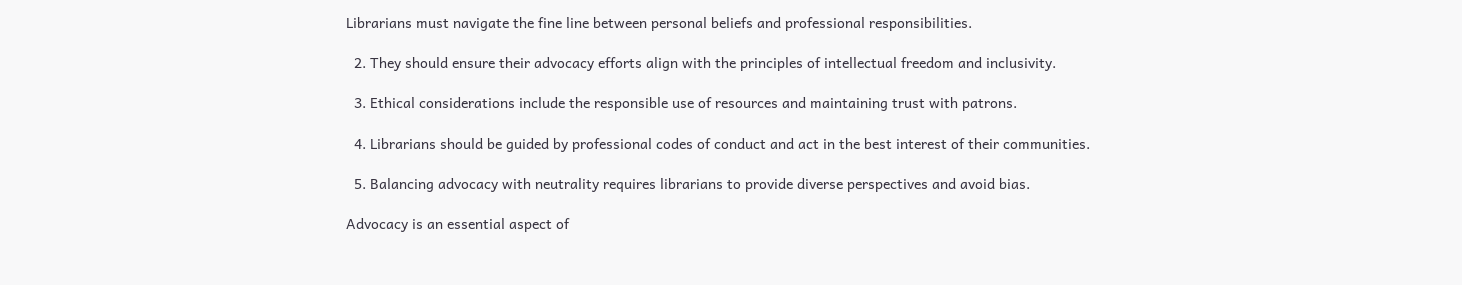Librarians must navigate the fine line between personal beliefs and professional responsibilities.

  2. They should ensure their advocacy efforts align with the principles of intellectual freedom and inclusivity.

  3. Ethical considerations include the responsible use of resources and maintaining trust with patrons.

  4. Librarians should be guided by professional codes of conduct and act in the best interest of their communities.

  5. Balancing advocacy with neutrality requires librarians to provide diverse perspectives and avoid bias.

Advocacy is an essential aspect of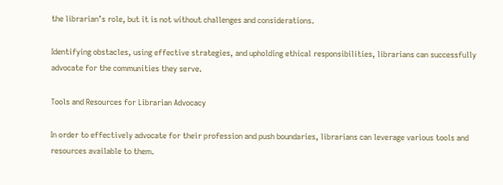the librarian’s role, but it is not without challenges and considerations.

Identifying obstacles, using effective strategies, and upholding ethical responsibilities, librarians can successfully advocate for the communities they serve.

Tools and Resources for Librarian Advocacy

In order to effectively advocate for their profession and push boundaries, librarians can leverage various tools and resources available to them.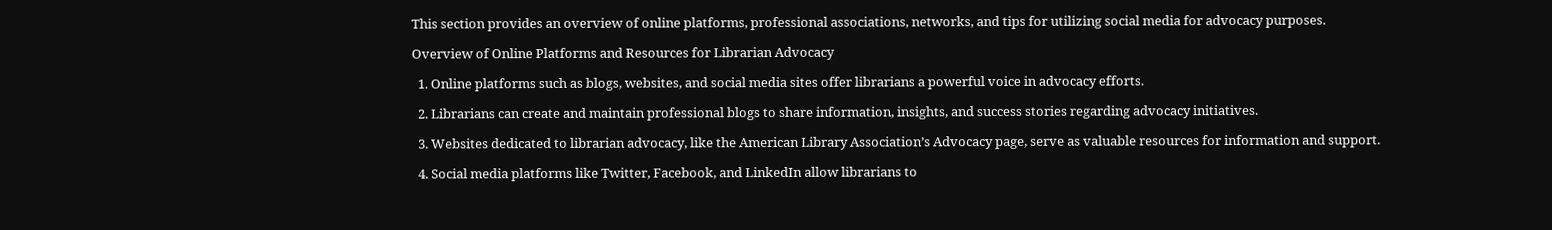This section provides an overview of online platforms, professional associations, networks, and tips for utilizing social media for advocacy purposes.

Overview of Online Platforms and Resources for Librarian Advocacy

  1. Online platforms such as blogs, websites, and social media sites offer librarians a powerful voice in advocacy efforts.

  2. Librarians can create and maintain professional blogs to share information, insights, and success stories regarding advocacy initiatives.

  3. Websites dedicated to librarian advocacy, like the American Library Association’s Advocacy page, serve as valuable resources for information and support.

  4. Social media platforms like Twitter, Facebook, and LinkedIn allow librarians to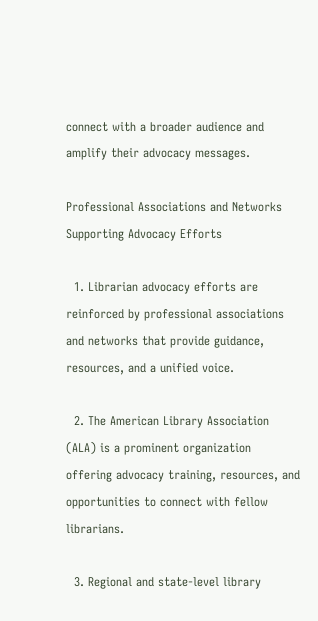connect with a broader audience and amplify their advocacy messages.

Professional Associations and Networks Supporting Advocacy Efforts

  1. Librarian advocacy efforts are reinforced by professional associations and networks that provide guidance, resources, and a unified voice.

  2. The American Library Association (ALA) is a prominent organization offering advocacy training, resources, and opportunities to connect with fellow librarians.

  3. Regional and state-level library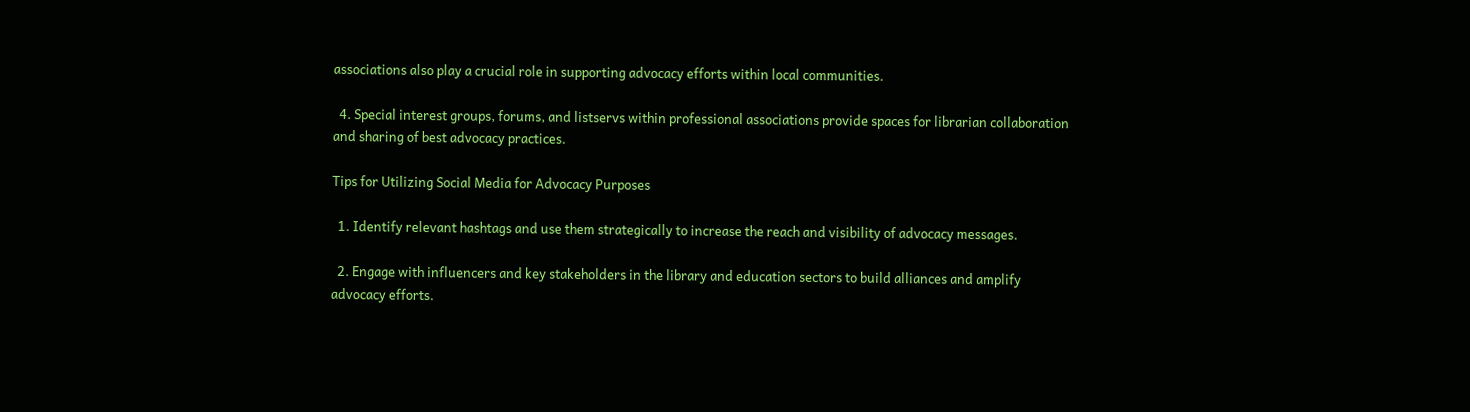associations also play a crucial role in supporting advocacy efforts within local communities.

  4. Special interest groups, forums, and listservs within professional associations provide spaces for librarian collaboration and sharing of best advocacy practices.

Tips for Utilizing Social Media for Advocacy Purposes

  1. Identify relevant hashtags and use them strategically to increase the reach and visibility of advocacy messages.

  2. Engage with influencers and key stakeholders in the library and education sectors to build alliances and amplify advocacy efforts.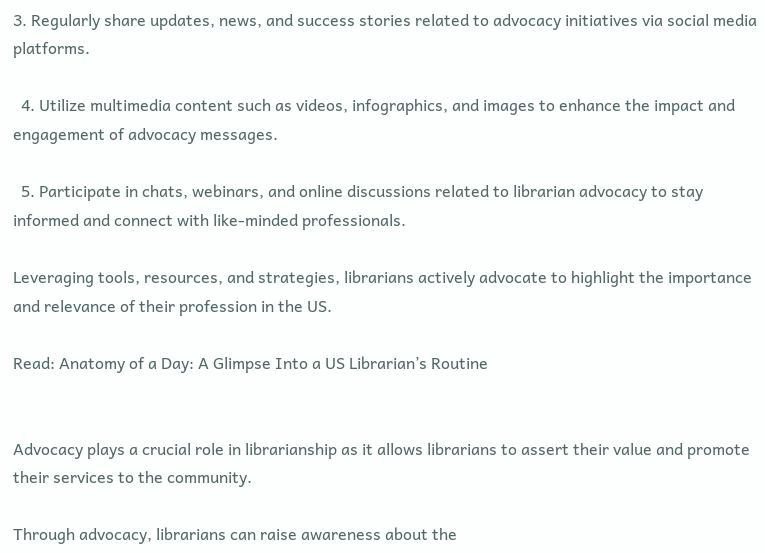3. Regularly share updates, news, and success stories related to advocacy initiatives via social media platforms.

  4. Utilize multimedia content such as videos, infographics, and images to enhance the impact and engagement of advocacy messages.

  5. Participate in chats, webinars, and online discussions related to librarian advocacy to stay informed and connect with like-minded professionals.

Leveraging tools, resources, and strategies, librarians actively advocate to highlight the importance and relevance of their profession in the US.

Read: Anatomy of a Day: A Glimpse Into a US Librarian’s Routine


Advocacy plays a crucial role in librarianship as it allows librarians to assert their value and promote their services to the community.

Through advocacy, librarians can raise awareness about the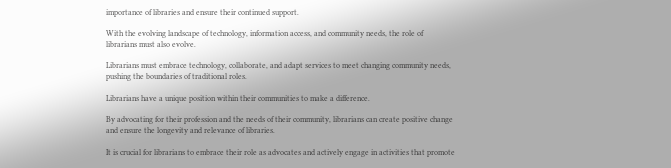importance of libraries and ensure their continued support.

With the evolving landscape of technology, information access, and community needs, the role of librarians must also evolve.

Librarians must embrace technology, collaborate, and adapt services to meet changing community needs, pushing the boundaries of traditional roles.

Librarians have a unique position within their communities to make a difference.

By advocating for their profession and the needs of their community, librarians can create positive change and ensure the longevity and relevance of libraries.

It is crucial for librarians to embrace their role as advocates and actively engage in activities that promote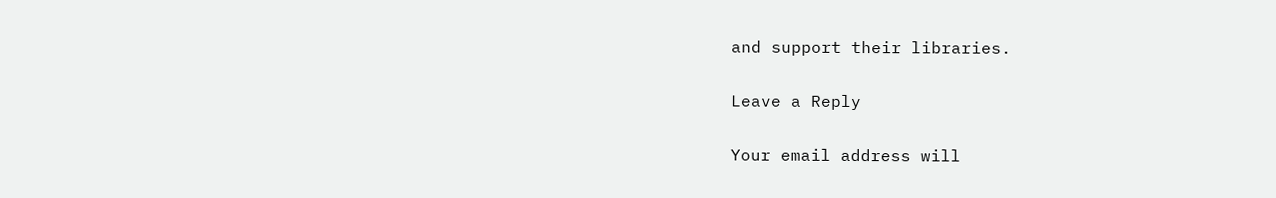and support their libraries.

Leave a Reply

Your email address will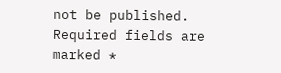not be published. Required fields are marked *